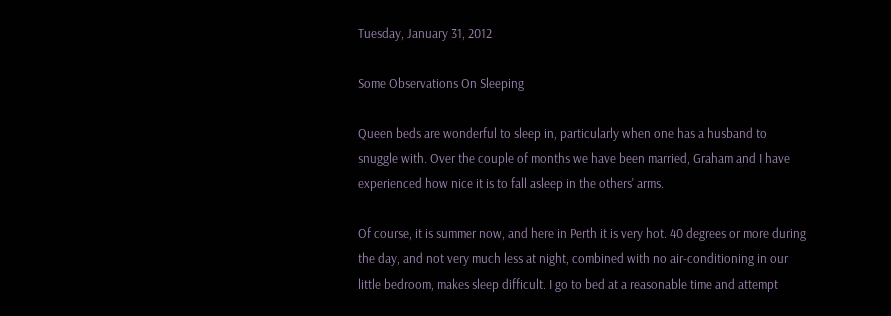Tuesday, January 31, 2012

Some Observations On Sleeping

Queen beds are wonderful to sleep in, particularly when one has a husband to snuggle with. Over the couple of months we have been married, Graham and I have experienced how nice it is to fall asleep in the others' arms.

Of course, it is summer now, and here in Perth it is very hot. 40 degrees or more during the day, and not very much less at night, combined with no air-conditioning in our little bedroom, makes sleep difficult. I go to bed at a reasonable time and attempt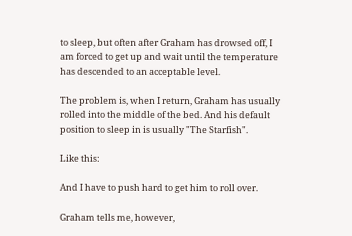to sleep, but often after Graham has drowsed off, I am forced to get up and wait until the temperature has descended to an acceptable level.

The problem is, when I return, Graham has usually rolled into the middle of the bed. And his default position to sleep in is usually "The Starfish".

Like this:

And I have to push hard to get him to roll over.

Graham tells me, however,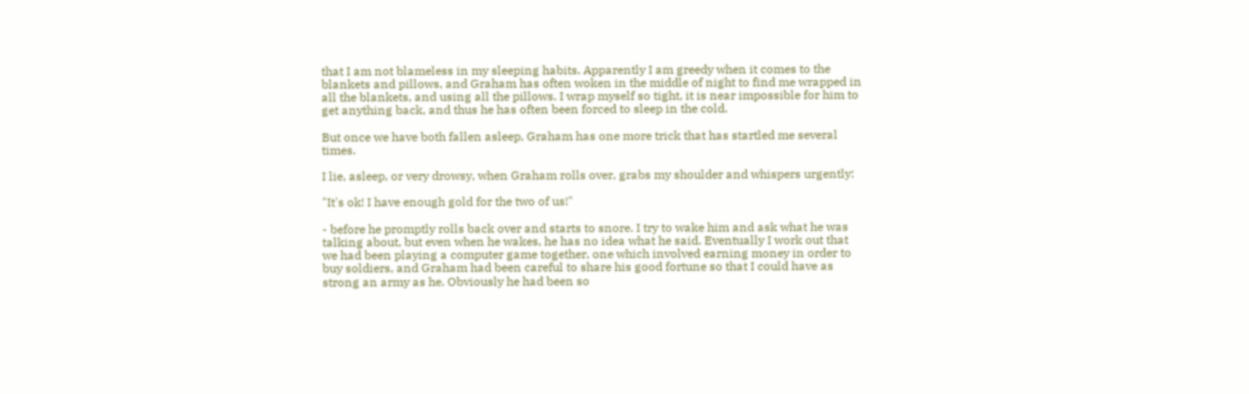that I am not blameless in my sleeping habits. Apparently I am greedy when it comes to the blankets and pillows, and Graham has often woken in the middle of night to find me wrapped in all the blankets, and using all the pillows. I wrap myself so tight, it is near impossible for him to get anything back, and thus he has often been forced to sleep in the cold.

But once we have both fallen asleep, Graham has one more trick that has startled me several times.

I lie, asleep, or very drowsy, when Graham rolls over, grabs my shoulder and whispers urgently:

"It's ok! I have enough gold for the two of us!"

- before he promptly rolls back over and starts to snore. I try to wake him and ask what he was talking about, but even when he wakes, he has no idea what he said. Eventually I work out that we had been playing a computer game together, one which involved earning money in order to buy soldiers, and Graham had been careful to share his good fortune so that I could have as strong an army as he. Obviously he had been so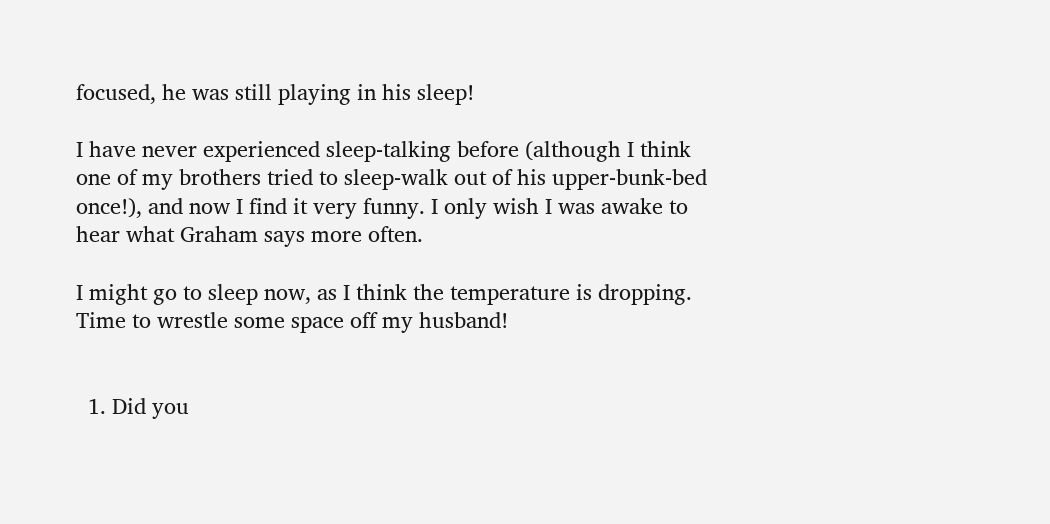focused, he was still playing in his sleep!

I have never experienced sleep-talking before (although I think one of my brothers tried to sleep-walk out of his upper-bunk-bed once!), and now I find it very funny. I only wish I was awake to hear what Graham says more often.

I might go to sleep now, as I think the temperature is dropping. Time to wrestle some space off my husband!


  1. Did you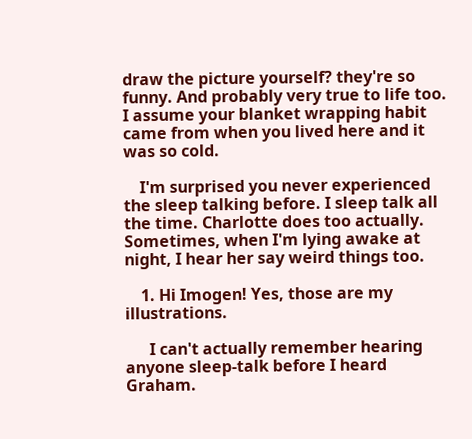draw the picture yourself? they're so funny. And probably very true to life too. I assume your blanket wrapping habit came from when you lived here and it was so cold.

    I'm surprised you never experienced the sleep talking before. I sleep talk all the time. Charlotte does too actually. Sometimes, when I'm lying awake at night, I hear her say weird things too.

    1. Hi Imogen! Yes, those are my illustrations.

      I can't actually remember hearing anyone sleep-talk before I heard Graham.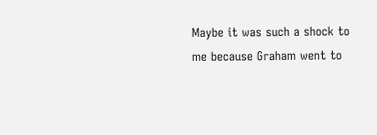Maybe it was such a shock to me because Graham went to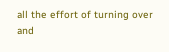all the effort of turning over and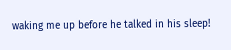waking me up before he talked in his sleep!